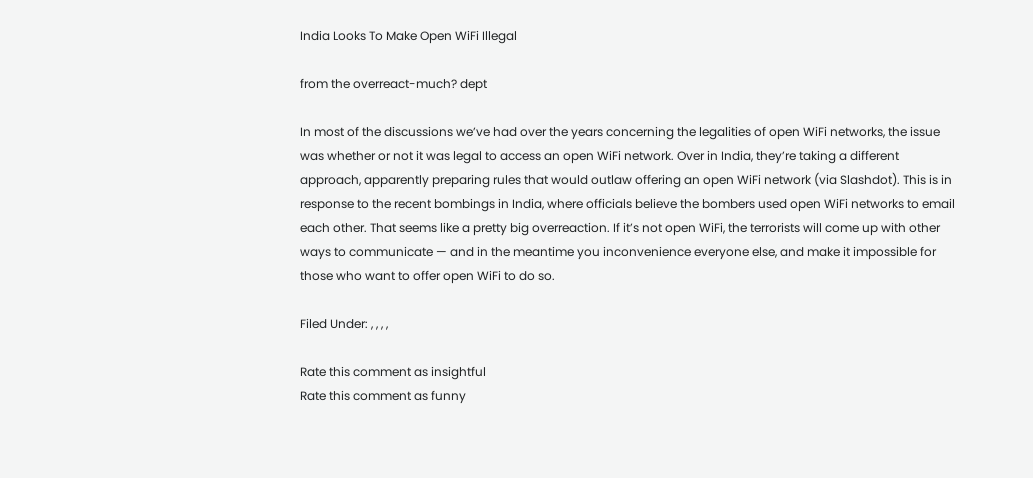India Looks To Make Open WiFi Illegal

from the overreact-much? dept

In most of the discussions we’ve had over the years concerning the legalities of open WiFi networks, the issue was whether or not it was legal to access an open WiFi network. Over in India, they’re taking a different approach, apparently preparing rules that would outlaw offering an open WiFi network (via Slashdot). This is in response to the recent bombings in India, where officials believe the bombers used open WiFi networks to email each other. That seems like a pretty big overreaction. If it’s not open WiFi, the terrorists will come up with other ways to communicate — and in the meantime you inconvenience everyone else, and make it impossible for those who want to offer open WiFi to do so.

Filed Under: , , , ,

Rate this comment as insightful
Rate this comment as funny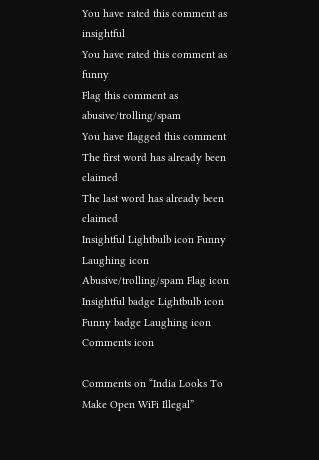You have rated this comment as insightful
You have rated this comment as funny
Flag this comment as abusive/trolling/spam
You have flagged this comment
The first word has already been claimed
The last word has already been claimed
Insightful Lightbulb icon Funny Laughing icon Abusive/trolling/spam Flag icon Insightful badge Lightbulb icon Funny badge Laughing icon Comments icon

Comments on “India Looks To Make Open WiFi Illegal”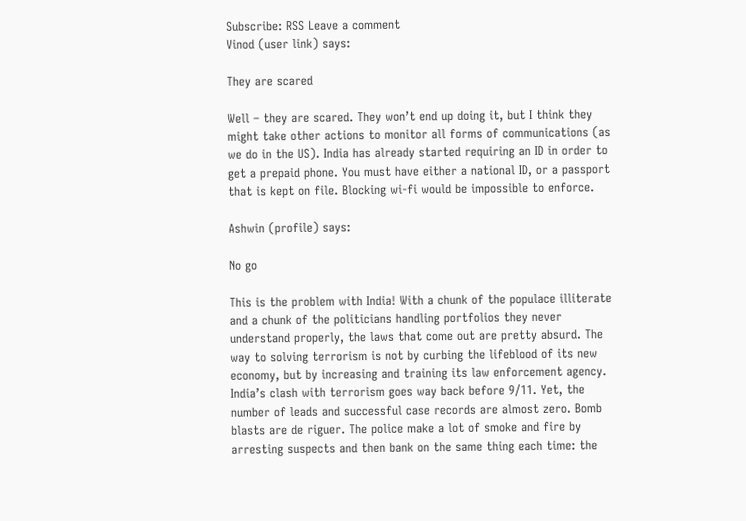Subscribe: RSS Leave a comment
Vinod (user link) says:

They are scared

Well – they are scared. They won’t end up doing it, but I think they might take other actions to monitor all forms of communications (as we do in the US). India has already started requiring an ID in order to get a prepaid phone. You must have either a national ID, or a passport that is kept on file. Blocking wi-fi would be impossible to enforce.

Ashwin (profile) says:

No go

This is the problem with India! With a chunk of the populace illiterate and a chunk of the politicians handling portfolios they never understand properly, the laws that come out are pretty absurd. The way to solving terrorism is not by curbing the lifeblood of its new economy, but by increasing and training its law enforcement agency. India’s clash with terrorism goes way back before 9/11. Yet, the number of leads and successful case records are almost zero. Bomb blasts are de riguer. The police make a lot of smoke and fire by arresting suspects and then bank on the same thing each time: the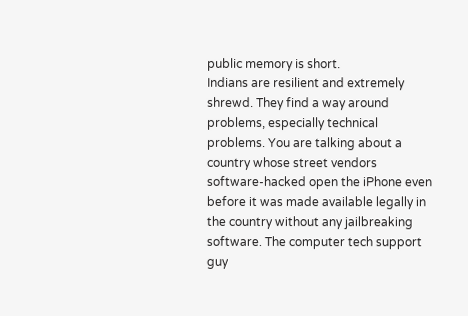public memory is short.
Indians are resilient and extremely shrewd. They find a way around problems, especially technical problems. You are talking about a country whose street vendors software-hacked open the iPhone even before it was made available legally in the country without any jailbreaking software. The computer tech support guy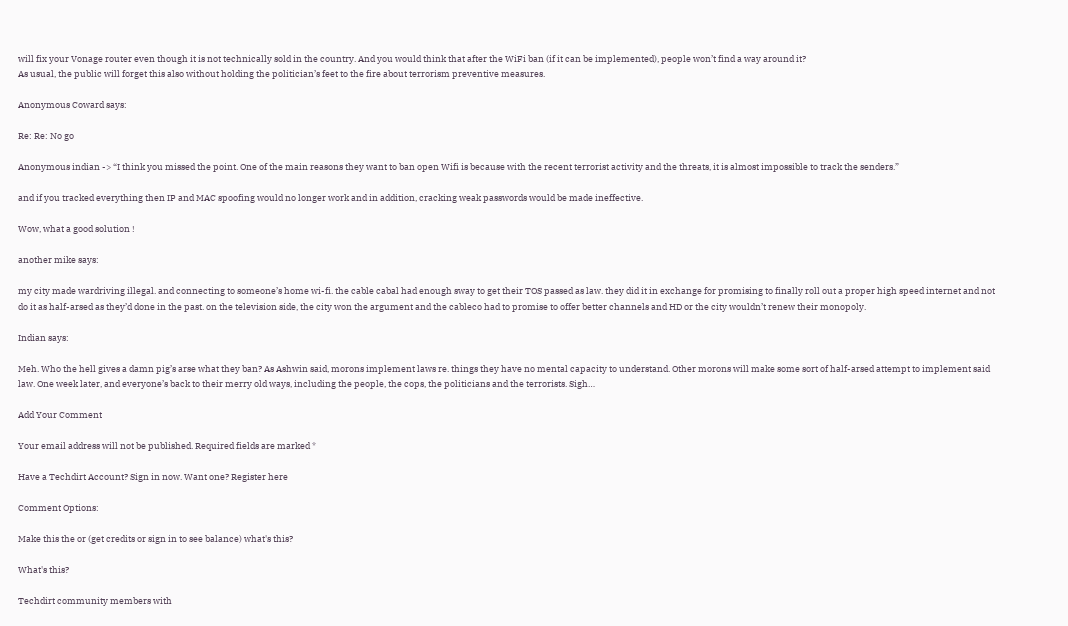will fix your Vonage router even though it is not technically sold in the country. And you would think that after the WiFi ban (if it can be implemented), people won’t find a way around it?
As usual, the public will forget this also without holding the politician’s feet to the fire about terrorism preventive measures.

Anonymous Coward says:

Re: Re: No go

Anonymous indian -> “I think you missed the point. One of the main reasons they want to ban open Wifi is because with the recent terrorist activity and the threats, it is almost impossible to track the senders.”

and if you tracked everything then IP and MAC spoofing would no longer work and in addition, cracking weak passwords would be made ineffective.

Wow, what a good solution !

another mike says:

my city made wardriving illegal. and connecting to someone’s home wi-fi. the cable cabal had enough sway to get their TOS passed as law. they did it in exchange for promising to finally roll out a proper high speed internet and not do it as half-arsed as they’d done in the past. on the television side, the city won the argument and the cableco had to promise to offer better channels and HD or the city wouldn’t renew their monopoly.

Indian says:

Meh. Who the hell gives a damn pig’s arse what they ban? As Ashwin said, morons implement laws re. things they have no mental capacity to understand. Other morons will make some sort of half-arsed attempt to implement said law. One week later, and everyone’s back to their merry old ways, including the people, the cops, the politicians and the terrorists. Sigh…

Add Your Comment

Your email address will not be published. Required fields are marked *

Have a Techdirt Account? Sign in now. Want one? Register here

Comment Options:

Make this the or (get credits or sign in to see balance) what's this?

What's this?

Techdirt community members with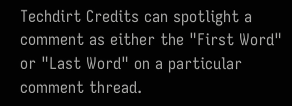Techdirt Credits can spotlight a comment as either the "First Word" or "Last Word" on a particular comment thread.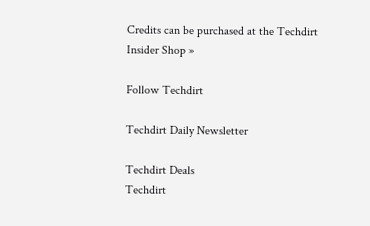Credits can be purchased at the Techdirt Insider Shop »

Follow Techdirt

Techdirt Daily Newsletter

Techdirt Deals
Techdirt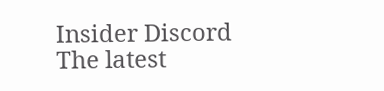Insider Discord
The latest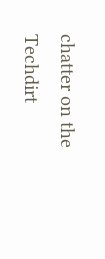chatter on the Techdirt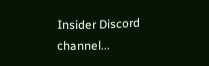Insider Discord channel...